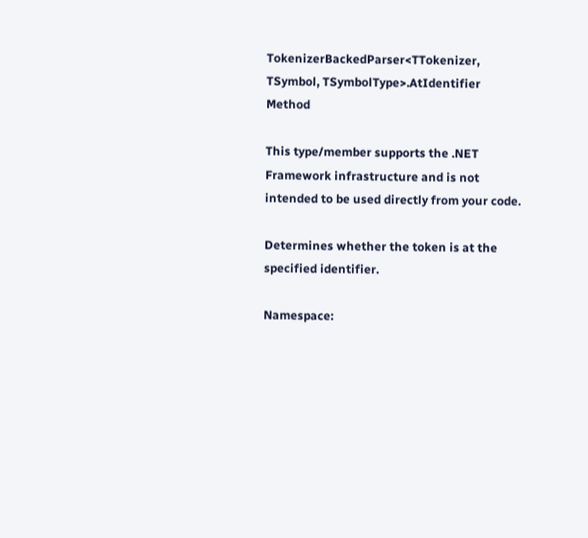TokenizerBackedParser<TTokenizer, TSymbol, TSymbolType>.AtIdentifier Method

This type/member supports the .NET Framework infrastructure and is not intended to be used directly from your code.

Determines whether the token is at the specified identifier.

Namespace: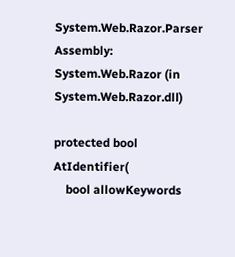System.Web.Razor.Parser
Assembly:  System.Web.Razor (in System.Web.Razor.dll)

protected bool AtIdentifier(
    bool allowKeywords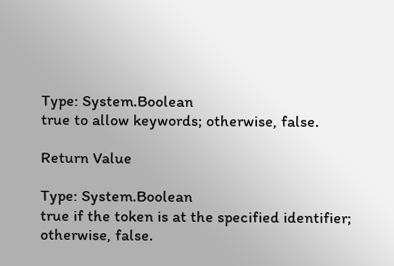Type: System.Boolean
true to allow keywords; otherwise, false.

Return Value

Type: System.Boolean
true if the token is at the specified identifier; otherwise, false.